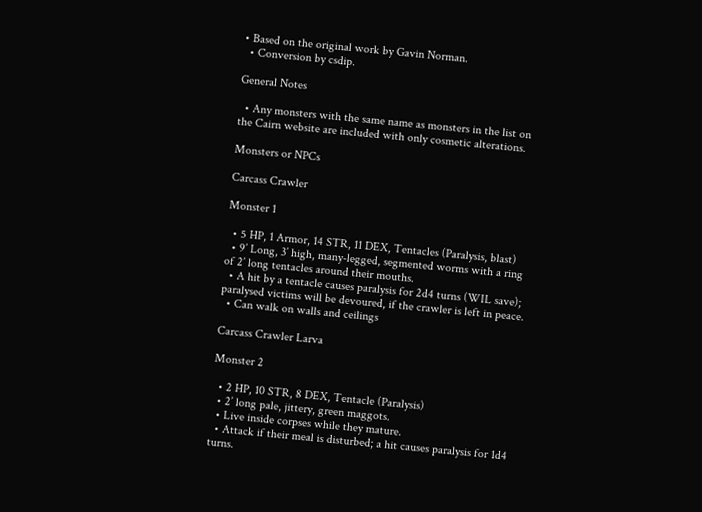• Based on the original work by Gavin Norman.
  • Conversion by csdip.

General Notes

  • Any monsters with the same name as monsters in the list on the Cairn website are included with only cosmetic alterations.

Monsters or NPCs

Carcass Crawler

Monster 1

  • 5 HP, 1 Armor, 14 STR, 11 DEX, Tentacles (Paralysis, blast)
  • 9’ Long, 3’ high, many-legged, segmented worms with a ring of 2’ long tentacles around their mouths.
  • A hit by a tentacle causes paralysis for 2d4 turns (WIL save); paralysed victims will be devoured, if the crawler is left in peace.
  • Can walk on walls and ceilings

Carcass Crawler Larva

Monster 2

  • 2 HP, 10 STR, 8 DEX, Tentacle (Paralysis)
  • 2’ long pale, jittery, green maggots.
  • Live inside corpses while they mature.
  • Attack if their meal is disturbed; a hit causes paralysis for 1d4 turns.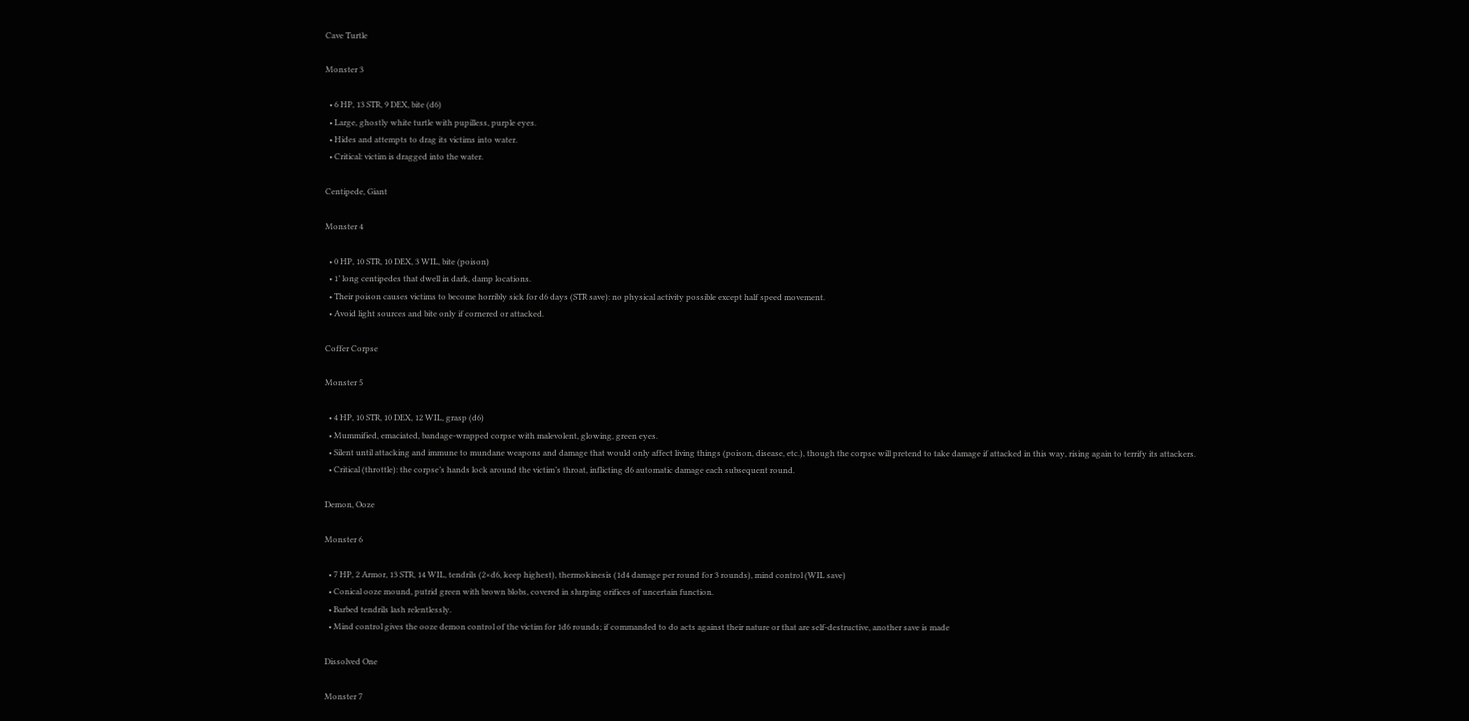Cave Turtle

Monster 3

  • 6 HP, 13 STR, 9 DEX, bite (d6)
  • Large, ghostly white turtle with pupilless, purple eyes.
  • Hides and attempts to drag its victims into water.
  • Critical: victim is dragged into the water.

Centipede, Giant

Monster 4

  • 0 HP, 10 STR, 10 DEX, 3 WIL, bite (poison)
  • 1’ long centipedes that dwell in dark, damp locations.
  • Their poison causes victims to become horribly sick for d6 days (STR save): no physical activity possible except half speed movement.
  • Avoid light sources and bite only if cornered or attacked.

Coffer Corpse

Monster 5

  • 4 HP, 10 STR, 10 DEX, 12 WIL, grasp (d6)
  • Mummified, emaciated, bandage-wrapped corpse with malevolent, glowing, green eyes.
  • Silent until attacking and immune to mundane weapons and damage that would only affect living things (poison, disease, etc.), though the corpse will pretend to take damage if attacked in this way, rising again to terrify its attackers.
  • Critical (throttle): the corpse’s hands lock around the victim’s throat, inflicting d6 automatic damage each subsequent round.

Demon, Ooze

Monster 6

  • 7 HP, 2 Armor, 13 STR, 14 WIL, tendrils (2×d6, keep highest), thermokinesis (1d4 damage per round for 3 rounds), mind control (WIL save)
  • Conical ooze mound, putrid green with brown blobs, covered in slurping orifices of uncertain function.
  • Barbed tendrils lash relentlessly.
  • Mind control gives the ooze demon control of the victim for 1d6 rounds; if commanded to do acts against their nature or that are self-destructive, another save is made

Dissolved One

Monster 7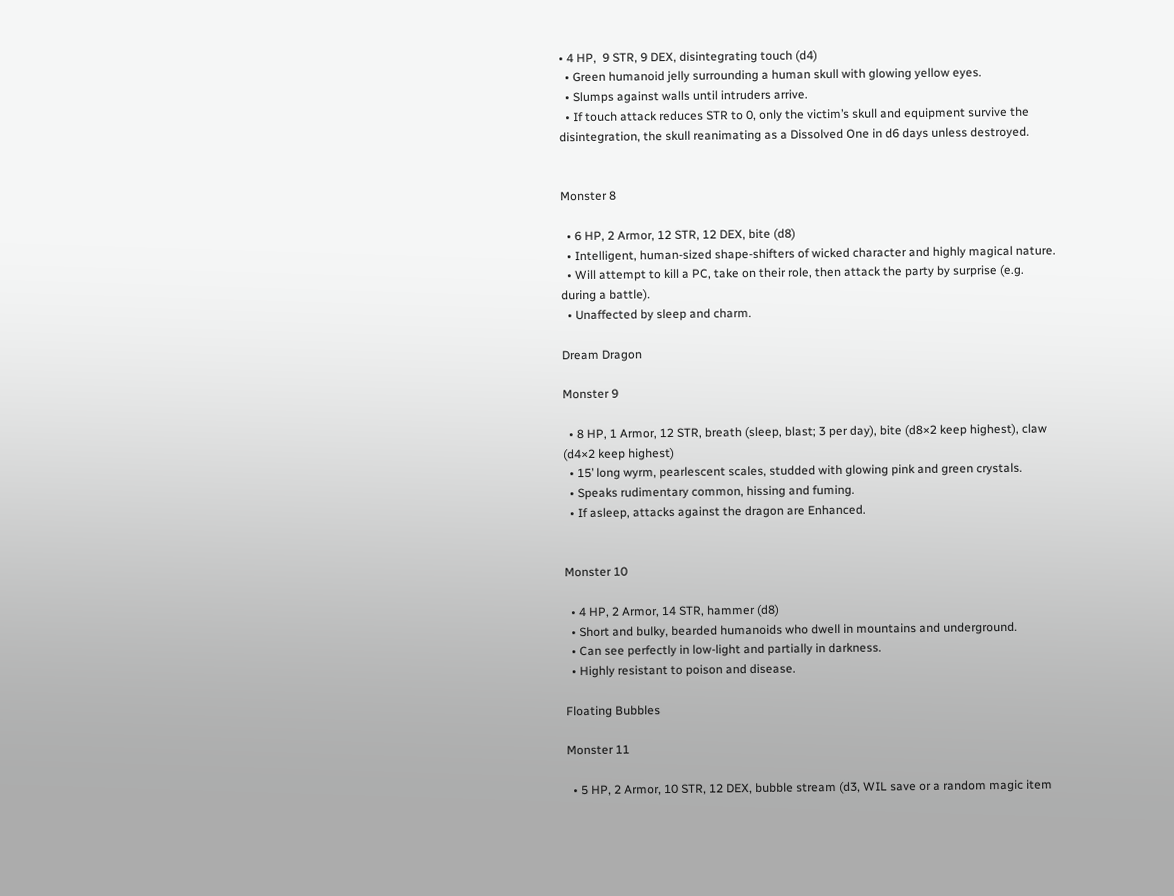• 4 HP,  9 STR, 9 DEX, disintegrating touch (d4)
  • Green humanoid jelly surrounding a human skull with glowing yellow eyes.
  • Slumps against walls until intruders arrive.
  • If touch attack reduces STR to 0, only the victim’s skull and equipment survive the disintegration, the skull reanimating as a Dissolved One in d6 days unless destroyed.


Monster 8

  • 6 HP, 2 Armor, 12 STR, 12 DEX, bite (d8)
  • Intelligent, human-sized shape-shifters of wicked character and highly magical nature.
  • Will attempt to kill a PC, take on their role, then attack the party by surprise (e.g. during a battle).
  • Unaffected by sleep and charm.

Dream Dragon

Monster 9

  • 8 HP, 1 Armor, 12 STR, breath (sleep, blast; 3 per day), bite (d8×2 keep highest), claw (d4×2 keep highest)
  • 15’ long wyrm, pearlescent scales, studded with glowing pink and green crystals.
  • Speaks rudimentary common, hissing and fuming.
  • If asleep, attacks against the dragon are Enhanced.


Monster 10

  • 4 HP, 2 Armor, 14 STR, hammer (d8)
  • Short and bulky, bearded humanoids who dwell in mountains and underground.
  • Can see perfectly in low-light and partially in darkness.
  • Highly resistant to poison and disease.

Floating Bubbles

Monster 11

  • 5 HP, 2 Armor, 10 STR, 12 DEX, bubble stream (d3, WIL save or a random magic item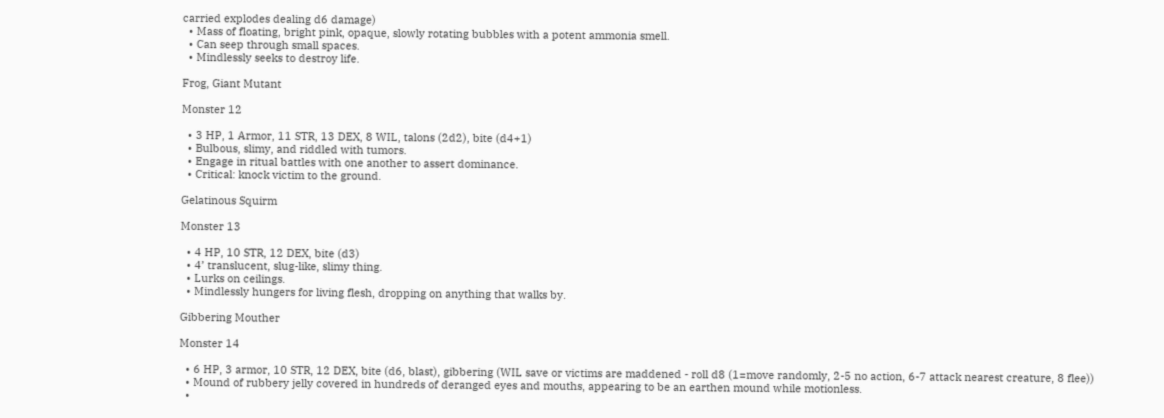carried explodes dealing d6 damage)
  • Mass of floating, bright pink, opaque, slowly rotating bubbles with a potent ammonia smell.
  • Can seep through small spaces.
  • Mindlessly seeks to destroy life.

Frog, Giant Mutant

Monster 12

  • 3 HP, 1 Armor, 11 STR, 13 DEX, 8 WIL, talons (2d2), bite (d4+1)
  • Bulbous, slimy, and riddled with tumors.
  • Engage in ritual battles with one another to assert dominance.
  • Critical: knock victim to the ground.

Gelatinous Squirm

Monster 13

  • 4 HP, 10 STR, 12 DEX, bite (d3)
  • 4’ translucent, slug-like, slimy thing.
  • Lurks on ceilings.
  • Mindlessly hungers for living flesh, dropping on anything that walks by.

Gibbering Mouther

Monster 14

  • 6 HP, 3 armor, 10 STR, 12 DEX, bite (d6, blast), gibbering (WIL save or victims are maddened - roll d8 (1=move randomly, 2-5 no action, 6-7 attack nearest creature, 8 flee))
  • Mound of rubbery jelly covered in hundreds of deranged eyes and mouths, appearing to be an earthen mound while motionless.
  •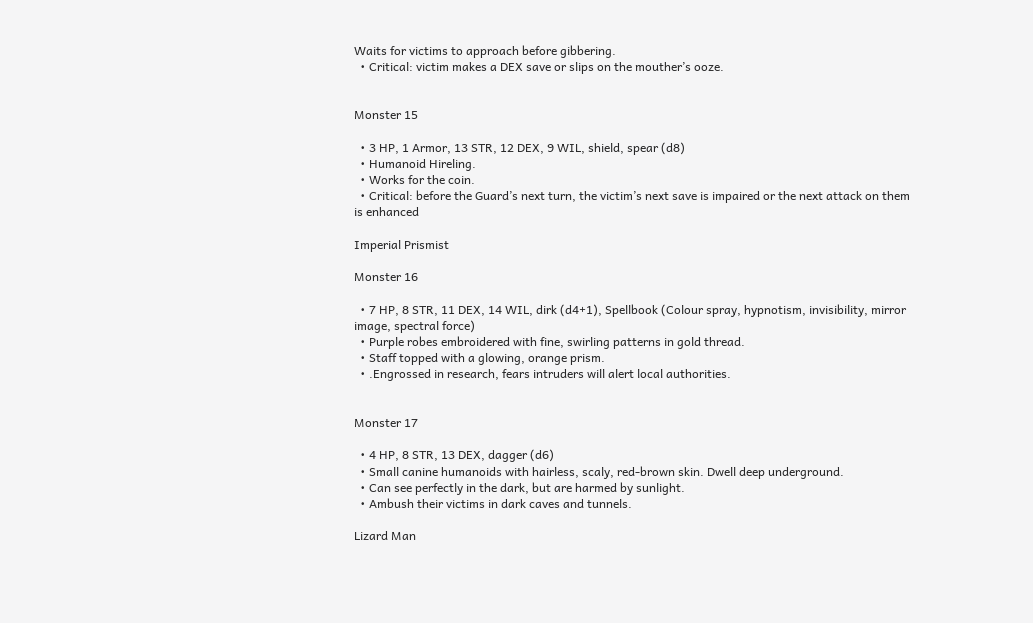Waits for victims to approach before gibbering.
  • Critical: victim makes a DEX save or slips on the mouther’s ooze.


Monster 15

  • 3 HP, 1 Armor, 13 STR, 12 DEX, 9 WIL, shield, spear (d8)
  • Humanoid Hireling.
  • Works for the coin.
  • Critical: before the Guard’s next turn, the victim’s next save is impaired or the next attack on them is enhanced

Imperial Prismist

Monster 16

  • 7 HP, 8 STR, 11 DEX, 14 WIL, dirk (d4+1), Spellbook (Colour spray, hypnotism, invisibility, mirror image, spectral force)
  • Purple robes embroidered with fine, swirling patterns in gold thread.
  • Staff topped with a glowing, orange prism.
  • .Engrossed in research, fears intruders will alert local authorities.


Monster 17

  • 4 HP, 8 STR, 13 DEX, dagger (d6)
  • Small canine humanoids with hairless, scaly, red-brown skin. Dwell deep underground.
  • Can see perfectly in the dark, but are harmed by sunlight.
  • Ambush their victims in dark caves and tunnels.

Lizard Man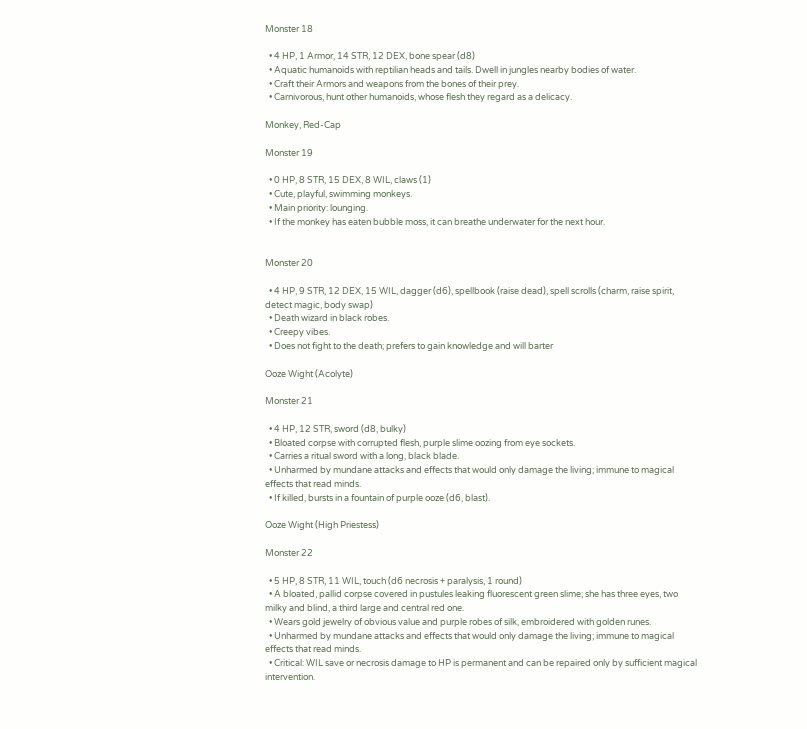Monster 18

  • 4 HP, 1 Armor, 14 STR, 12 DEX, bone spear (d8)
  • Aquatic humanoids with reptilian heads and tails. Dwell in jungles nearby bodies of water.
  • Craft their Armors and weapons from the bones of their prey.
  • Carnivorous, hunt other humanoids, whose flesh they regard as a delicacy.

Monkey, Red-Cap

Monster 19

  • 0 HP, 8 STR, 15 DEX, 8 WIL, claws (1)
  • Cute, playful, swimming monkeys.
  • Main priority: lounging.
  • If the monkey has eaten bubble moss, it can breathe underwater for the next hour.


Monster 20

  • 4 HP, 9 STR, 12 DEX, 15 WIL, dagger (d6), spellbook (raise dead), spell scrolls (charm, raise spirit, detect magic, body swap)
  • Death wizard in black robes.
  • Creepy vibes.
  • Does not fight to the death; prefers to gain knowledge and will barter

Ooze Wight (Acolyte)

Monster 21

  • 4 HP, 12 STR, sword (d8, bulky)
  • Bloated corpse with corrupted flesh, purple slime oozing from eye sockets.
  • Carries a ritual sword with a long, black blade.
  • Unharmed by mundane attacks and effects that would only damage the living; immune to magical effects that read minds.
  • If killed, bursts in a fountain of purple ooze (d6, blast).

Ooze Wight (High Priestess)

Monster 22

  • 5 HP, 8 STR, 11 WIL, touch (d6 necrosis + paralysis, 1 round)
  • A bloated, pallid corpse covered in pustules leaking fluorescent green slime; she has three eyes, two milky and blind, a third large and central red one.
  • Wears gold jewelry of obvious value and purple robes of silk, embroidered with golden runes.
  • Unharmed by mundane attacks and effects that would only damage the living; immune to magical effects that read minds.
  • Critical: WIL save or necrosis damage to HP is permanent and can be repaired only by sufficient magical intervention.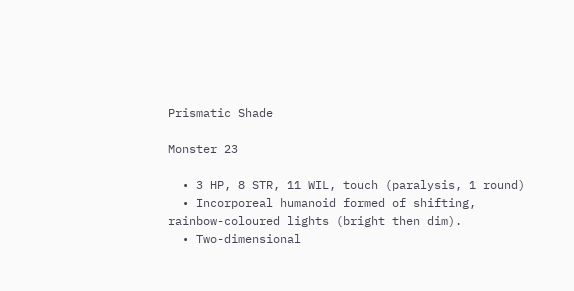Prismatic Shade

Monster 23

  • 3 HP, 8 STR, 11 WIL, touch (paralysis, 1 round)
  • Incorporeal humanoid formed of shifting, rainbow-coloured lights (bright then dim).
  • Two-dimensional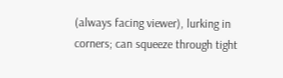(always facing viewer), lurking in corners; can squeeze through tight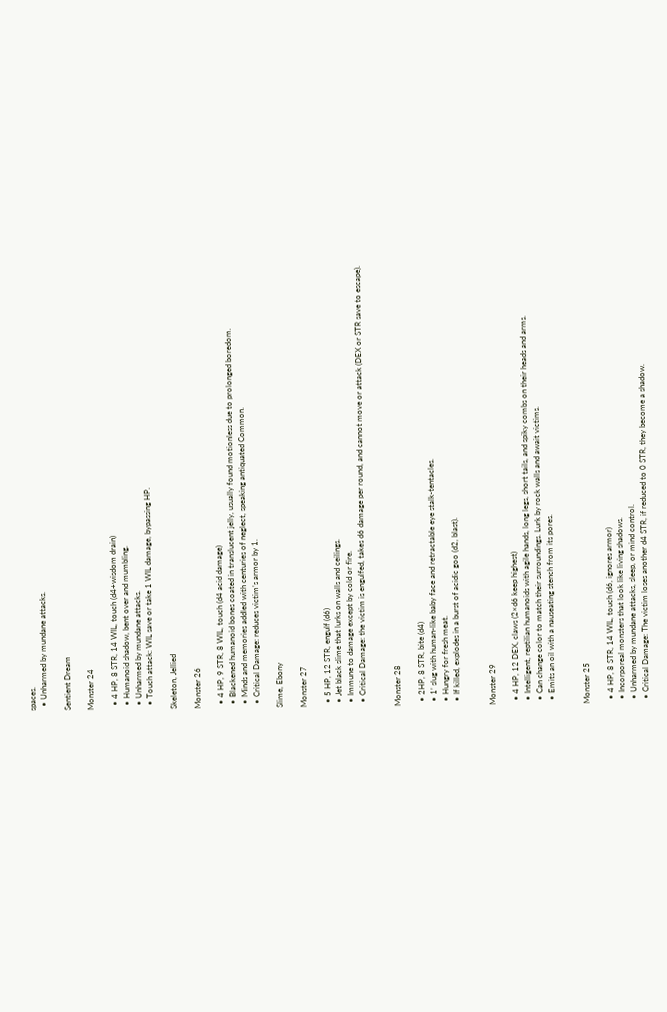spaces.
  • Unharmed by mundane attacks.

Sentient Dream

Monster 24

  • 4 HP, 8 STR, 14 WIL, touch (d4+wisdom drain)
  • Humanoid shadow, bent over and mumbling.
  • Unharmed by mundane attacks.
  • Touch attack: WIL save or take 1 WIL damage, bypassing HP.

Skeleton, Jellied

Monster 26

  • 4 HP, 9 STR, 8 WIL, touch (d4 acid damage)
  • Blackened humanoid bones coated in translucent jelly, usually found motionless due to prolonged boredom.
  • Minds and memories addled with centuries of neglect, speaking antiquated Common.
  • Critical Damage: reduces victim’s armor by 1.

Slime, Ebony

Monster 27

  • 5 HP, 12 STR, engulf (d6)
  • Jet black slime that lurks on walls and ceilings.
  • Immune to damage except by cold or fire.
  • Critical Damage: the victim is engulfed, takes d6 damage per round, and cannot move or attack (DEX or STR save to escape).


Monster 28

  • 2HP, 8 STR, bite (d4)
  • 1’ slug with human-like baby face and retractable eye stalk-tentacles.
  • Hungry for fresh meat.
  • If killed, explodes in a burst of acidic goo (d2, blast).


Monster 29

  • 4 HP, 12 DEX, claws (2×d6 keep highest)
  • Intelligent, reptilian humanoids with agile hands, long legs, short tails, and spiky combs on their heads and arms.
  • Can change color to match their surroundings. Lurk by rock walls and await victims.
  • Emits an oil with a nauseating stench from its pores.


Monster 25

  • 4 HP, 8 STR, 14 WIL, touch (d6, ignores armor)
  • Incorporeal monsters that look like living shadows.
  • Unharmed by mundane attacks, sleep, or mind control.
  • Critical Damage: The victim loses another d4 STR, if reduced to 0 STR, they become a shadow.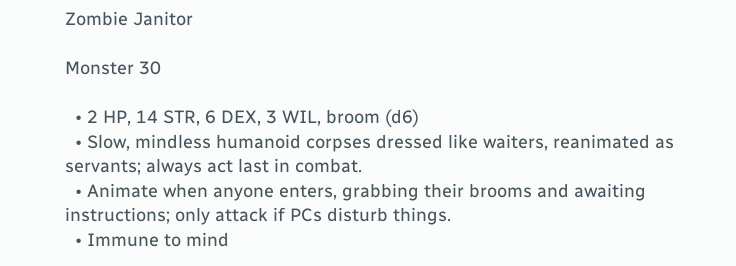Zombie Janitor

Monster 30

  • 2 HP, 14 STR, 6 DEX, 3 WIL, broom (d6)
  • Slow, mindless humanoid corpses dressed like waiters, reanimated as servants; always act last in combat.
  • Animate when anyone enters, grabbing their brooms and awaiting instructions; only attack if PCs disturb things.
  • Immune to mind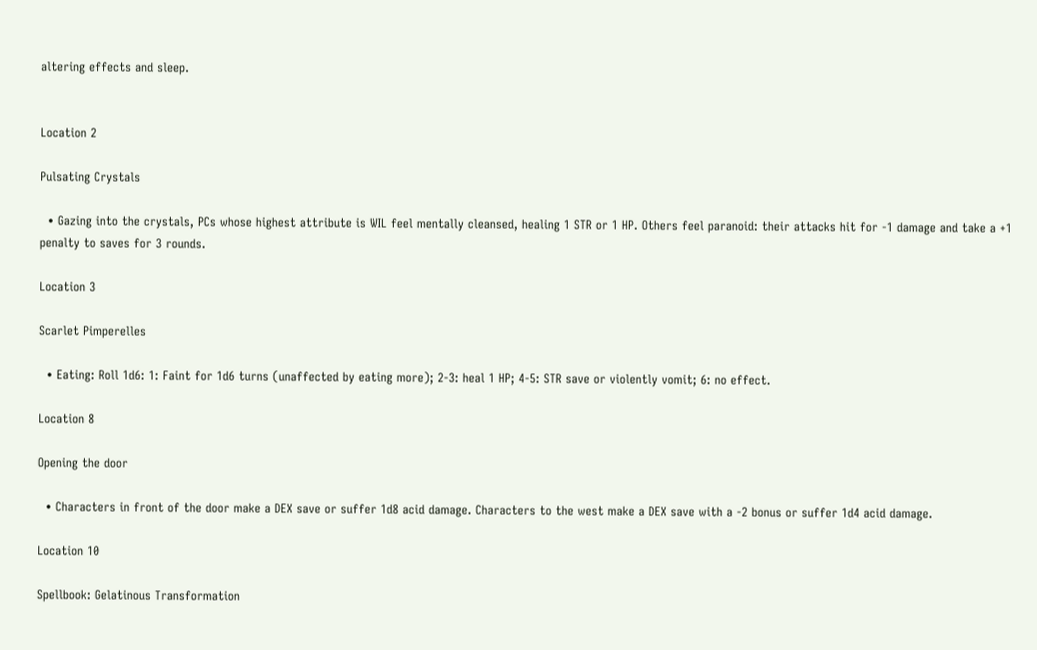altering effects and sleep.


Location 2

Pulsating Crystals

  • Gazing into the crystals, PCs whose highest attribute is WIL feel mentally cleansed, healing 1 STR or 1 HP. Others feel paranoid: their attacks hit for -1 damage and take a +1 penalty to saves for 3 rounds.

Location 3

Scarlet Pimperelles

  • Eating: Roll 1d6: 1: Faint for 1d6 turns (unaffected by eating more); 2-3: heal 1 HP; 4-5: STR save or violently vomit; 6: no effect.

Location 8

Opening the door

  • Characters in front of the door make a DEX save or suffer 1d8 acid damage. Characters to the west make a DEX save with a -2 bonus or suffer 1d4 acid damage.

Location 10

Spellbook: Gelatinous Transformation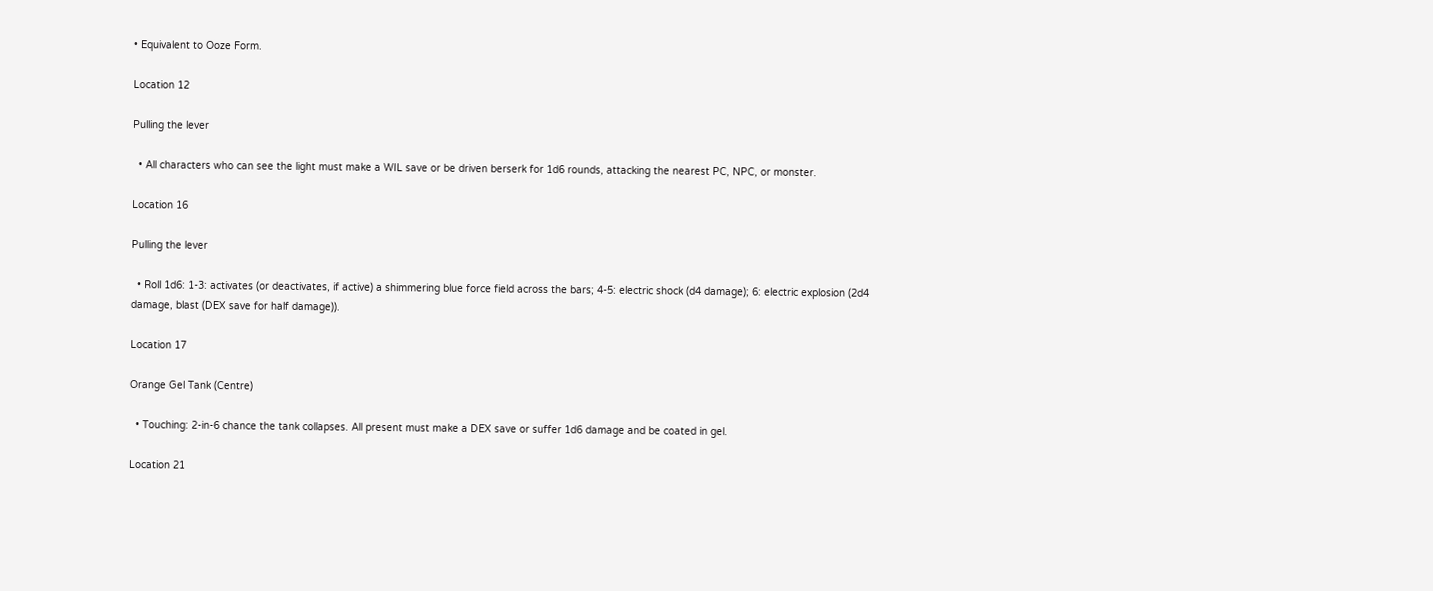• Equivalent to Ooze Form.

Location 12

Pulling the lever

  • All characters who can see the light must make a WIL save or be driven berserk for 1d6 rounds, attacking the nearest PC, NPC, or monster.

Location 16

Pulling the lever

  • Roll 1d6: 1-3: activates (or deactivates, if active) a shimmering blue force field across the bars; 4-5: electric shock (d4 damage); 6: electric explosion (2d4 damage, blast (DEX save for half damage)).

Location 17

Orange Gel Tank (Centre)

  • Touching: 2-in-6 chance the tank collapses. All present must make a DEX save or suffer 1d6 damage and be coated in gel.

Location 21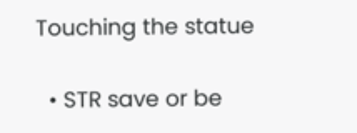Touching the statue

  • STR save or be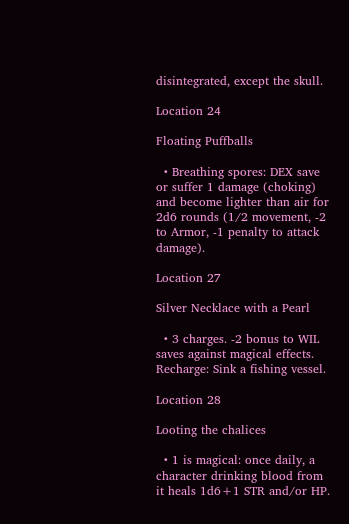disintegrated, except the skull.

Location 24

Floating Puffballs

  • Breathing spores: DEX save or suffer 1 damage (choking) and become lighter than air for 2d6 rounds (1/2 movement, -2 to Armor, -1 penalty to attack damage).

Location 27

Silver Necklace with a Pearl

  • 3 charges. -2 bonus to WIL saves against magical effects. Recharge: Sink a fishing vessel.

Location 28

Looting the chalices

  • 1 is magical: once daily, a character drinking blood from it heals 1d6+1 STR and/or HP.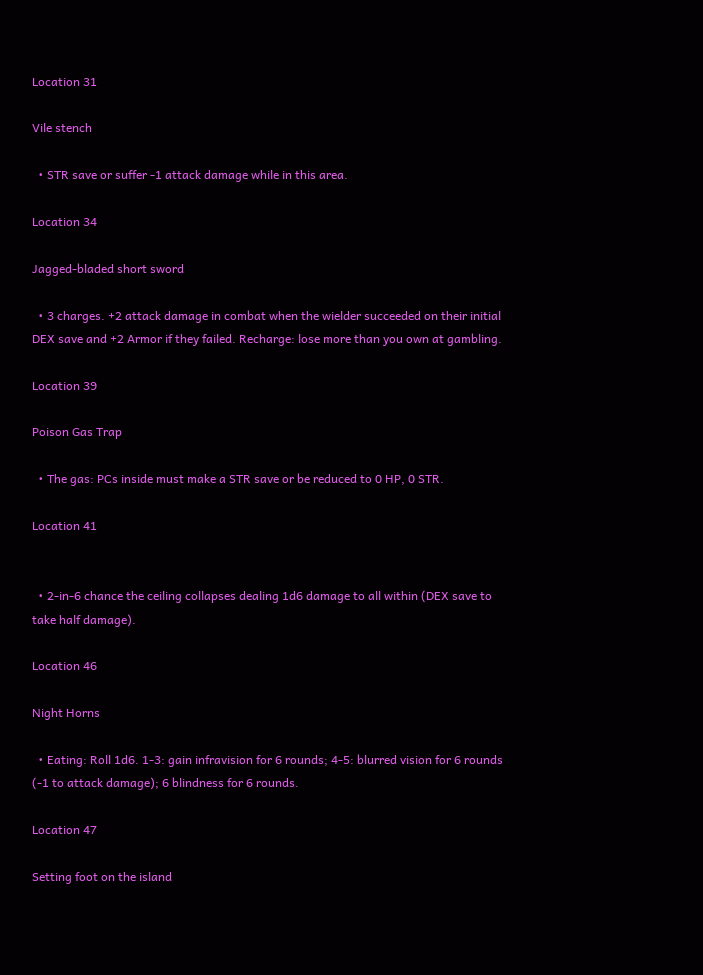Location 31

Vile stench

  • STR save or suffer -1 attack damage while in this area.

Location 34

Jagged-bladed short sword

  • 3 charges. +2 attack damage in combat when the wielder succeeded on their initial DEX save and +2 Armor if they failed. Recharge: lose more than you own at gambling.

Location 39

Poison Gas Trap

  • The gas: PCs inside must make a STR save or be reduced to 0 HP, 0 STR.

Location 41


  • 2-in-6 chance the ceiling collapses dealing 1d6 damage to all within (DEX save to take half damage).

Location 46

Night Horns

  • Eating: Roll 1d6. 1-3: gain infravision for 6 rounds; 4-5: blurred vision for 6 rounds (-1 to attack damage); 6 blindness for 6 rounds.

Location 47

Setting foot on the island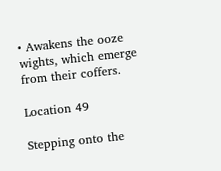• Awakens the ooze wights, which emerge from their coffers.

Location 49

Stepping onto the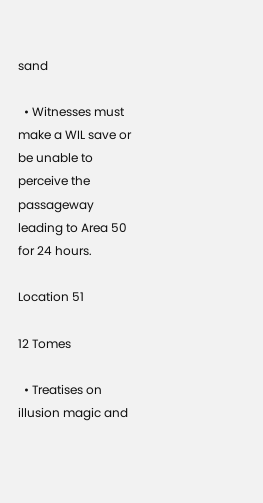sand

  • Witnesses must make a WIL save or be unable to perceive the passageway leading to Area 50 for 24 hours.

Location 51

12 Tomes

  • Treatises on illusion magic and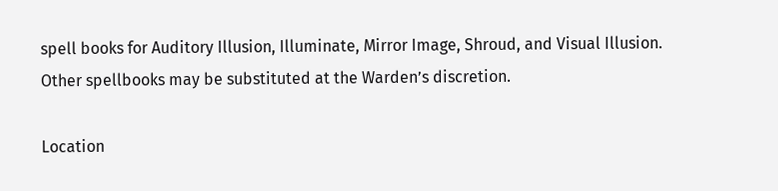spell books for Auditory Illusion, Illuminate, Mirror Image, Shroud, and Visual Illusion. Other spellbooks may be substituted at the Warden’s discretion.

Location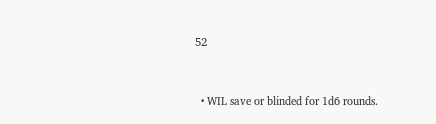52


  • WIL save or blinded for 1d6 rounds.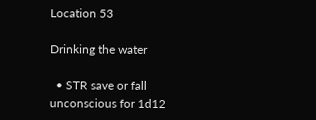Location 53

Drinking the water

  • STR save or fall unconscious for 1d12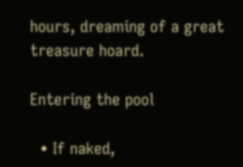hours, dreaming of a great treasure hoard.

Entering the pool

  • If naked,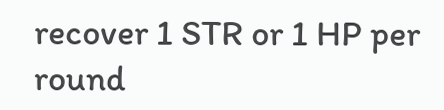recover 1 STR or 1 HP per round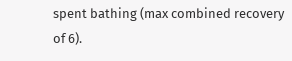spent bathing (max combined recovery of 6).